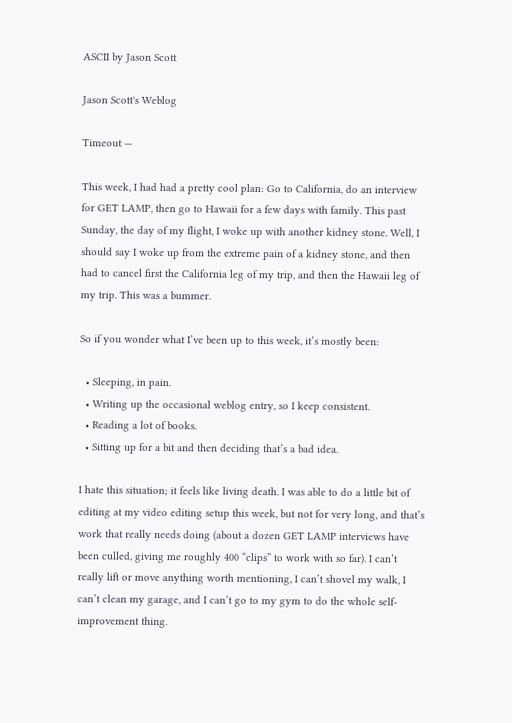ASCII by Jason Scott

Jason Scott's Weblog

Timeout —

This week, I had had a pretty cool plan: Go to California, do an interview for GET LAMP, then go to Hawaii for a few days with family. This past Sunday, the day of my flight, I woke up with another kidney stone. Well, I should say I woke up from the extreme pain of a kidney stone, and then had to cancel first the California leg of my trip, and then the Hawaii leg of my trip. This was a bummer.

So if you wonder what I’ve been up to this week, it’s mostly been:

  • Sleeping, in pain.
  • Writing up the occasional weblog entry, so I keep consistent.
  • Reading a lot of books.
  • Sitting up for a bit and then deciding that’s a bad idea.

I hate this situation; it feels like living death. I was able to do a little bit of editing at my video editing setup this week, but not for very long, and that’s work that really needs doing (about a dozen GET LAMP interviews have been culled, giving me roughly 400 “clips” to work with so far). I can’t really lift or move anything worth mentioning, I can’t shovel my walk, I can’t clean my garage, and I can’t go to my gym to do the whole self-improvement thing.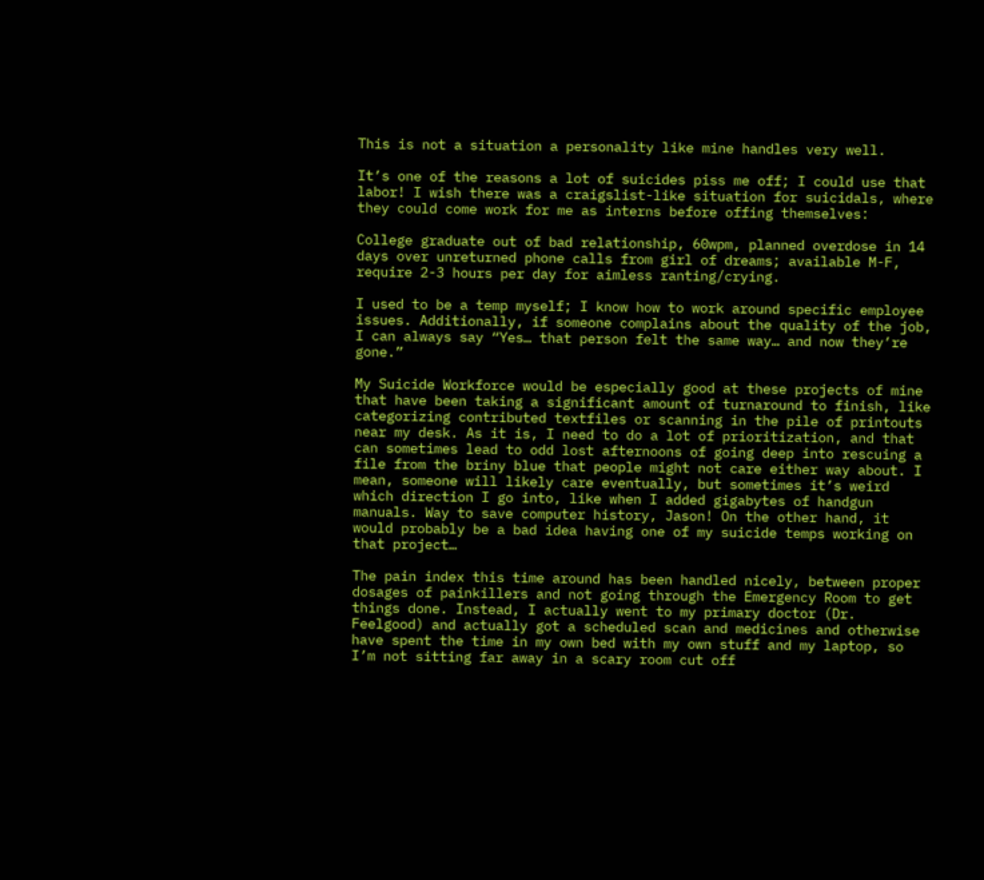This is not a situation a personality like mine handles very well.

It’s one of the reasons a lot of suicides piss me off; I could use that labor! I wish there was a craigslist-like situation for suicidals, where they could come work for me as interns before offing themselves:

College graduate out of bad relationship, 60wpm, planned overdose in 14 days over unreturned phone calls from girl of dreams; available M-F, require 2-3 hours per day for aimless ranting/crying.

I used to be a temp myself; I know how to work around specific employee issues. Additionally, if someone complains about the quality of the job, I can always say “Yes… that person felt the same way… and now they’re gone.”

My Suicide Workforce would be especially good at these projects of mine that have been taking a significant amount of turnaround to finish, like categorizing contributed textfiles or scanning in the pile of printouts near my desk. As it is, I need to do a lot of prioritization, and that can sometimes lead to odd lost afternoons of going deep into rescuing a file from the briny blue that people might not care either way about. I mean, someone will likely care eventually, but sometimes it’s weird which direction I go into, like when I added gigabytes of handgun manuals. Way to save computer history, Jason! On the other hand, it would probably be a bad idea having one of my suicide temps working on that project…

The pain index this time around has been handled nicely, between proper dosages of painkillers and not going through the Emergency Room to get things done. Instead, I actually went to my primary doctor (Dr. Feelgood) and actually got a scheduled scan and medicines and otherwise have spent the time in my own bed with my own stuff and my laptop, so I’m not sitting far away in a scary room cut off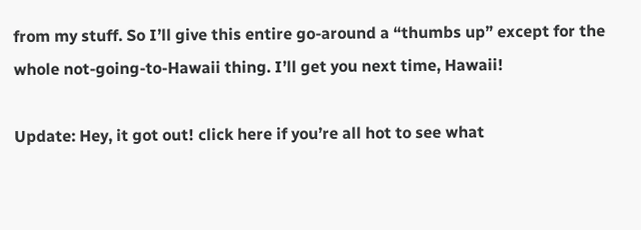from my stuff. So I’ll give this entire go-around a “thumbs up” except for the whole not-going-to-Hawaii thing. I’ll get you next time, Hawaii!

Update: Hey, it got out! click here if you’re all hot to see what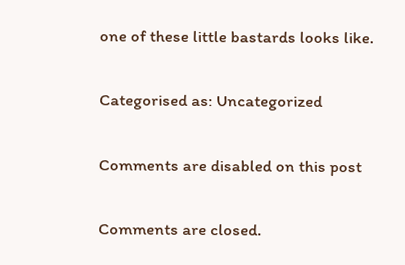one of these little bastards looks like.

Categorised as: Uncategorized

Comments are disabled on this post

Comments are closed.